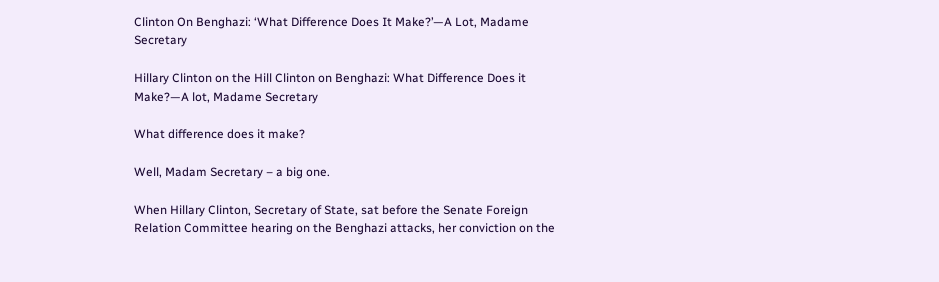Clinton On Benghazi: ‘What Difference Does It Make?’—A Lot, Madame Secretary

Hillary Clinton on the Hill Clinton on Benghazi: What Difference Does it Make?—A lot, Madame Secretary

What difference does it make?

Well, Madam Secretary – a big one.

When Hillary Clinton, Secretary of State, sat before the Senate Foreign Relation Committee hearing on the Benghazi attacks, her conviction on the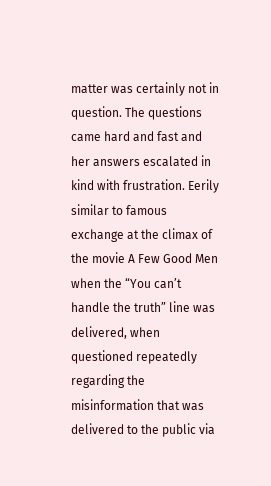matter was certainly not in question. The questions came hard and fast and her answers escalated in kind with frustration. Eerily similar to famous exchange at the climax of the movie A Few Good Men when the “You can’t handle the truth” line was delivered, when questioned repeatedly regarding the misinformation that was delivered to the public via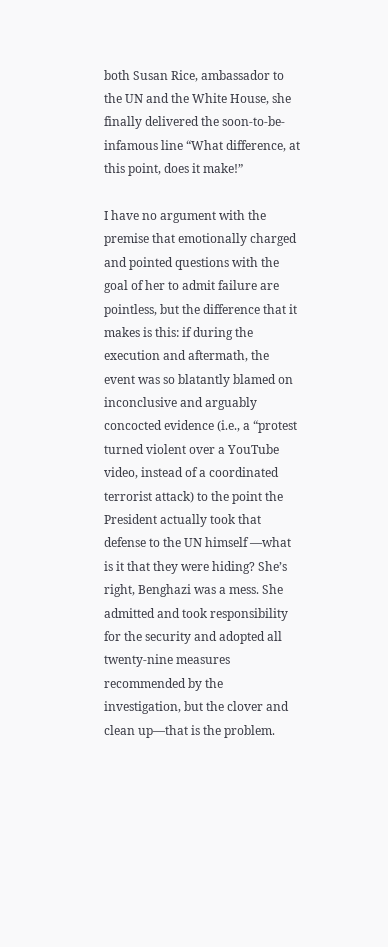both Susan Rice, ambassador to the UN and the White House, she finally delivered the soon-to-be-infamous line “What difference, at this point, does it make!”

I have no argument with the premise that emotionally charged and pointed questions with the goal of her to admit failure are pointless, but the difference that it makes is this: if during the execution and aftermath, the event was so blatantly blamed on inconclusive and arguably concocted evidence (i.e., a “protest turned violent over a YouTube video, instead of a coordinated terrorist attack) to the point the President actually took that defense to the UN himself —what is it that they were hiding? She’s right, Benghazi was a mess. She admitted and took responsibility for the security and adopted all twenty-nine measures recommended by the investigation, but the clover and clean up—that is the problem.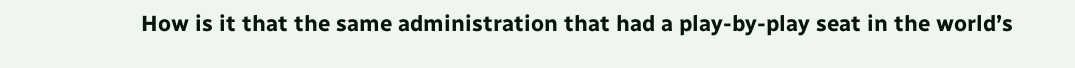How is it that the same administration that had a play-by-play seat in the world’s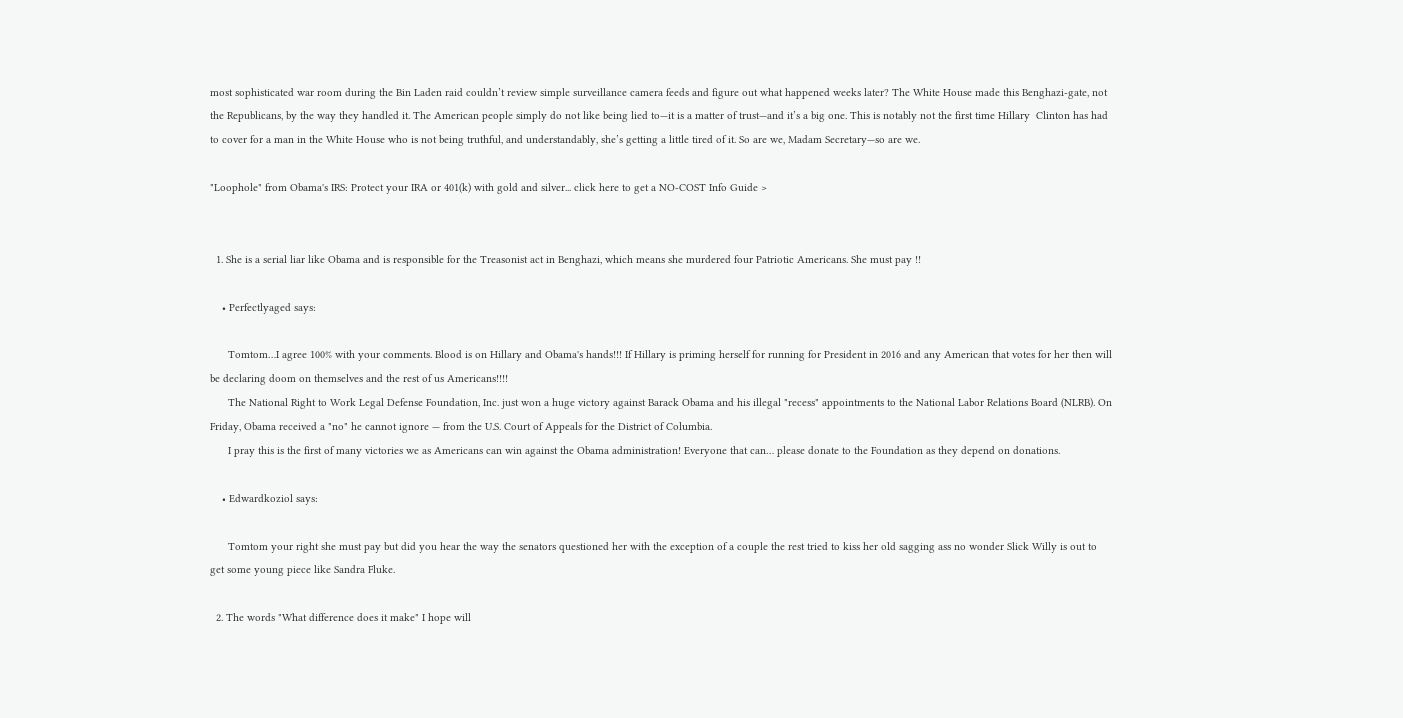most sophisticated war room during the Bin Laden raid couldn’t review simple surveillance camera feeds and figure out what happened weeks later? The White House made this Benghazi-gate, not the Republicans, by the way they handled it. The American people simply do not like being lied to—it is a matter of trust—and it’s a big one. This is notably not the first time Hillary  Clinton has had to cover for a man in the White House who is not being truthful, and understandably, she’s getting a little tired of it. So are we, Madam Secretary—so are we.

"Loophole" from Obama's IRS: Protect your IRA or 401(k) with gold and silver... click here to get a NO-COST Info Guide >


  1. She is a serial liar like Obama and is responsible for the Treasonist act in Benghazi, which means she murdered four Patriotic Americans. She must pay !!

    • Perfectlyaged says:

      Tomtom…I agree 100% with your comments. Blood is on Hillary and Obama's hands!!! If Hillary is priming herself for running for President in 2016 and any American that votes for her then will be declaring doom on themselves and the rest of us Americans!!!!
      The National Right to Work Legal Defense Foundation, Inc. just won a huge victory against Barack Obama and his illegal "recess" appointments to the National Labor Relations Board (NLRB). On Friday, Obama received a "no" he cannot ignore — from the U.S. Court of Appeals for the District of Columbia.
      I pray this is the first of many victories we as Americans can win against the Obama administration! Everyone that can… please donate to the Foundation as they depend on donations.

    • Edwardkoziol says:

      Tomtom your right she must pay but did you hear the way the senators questioned her with the exception of a couple the rest tried to kiss her old sagging ass no wonder Slick Willy is out to get some young piece like Sandra Fluke.

  2. The words "What difference does it make" I hope will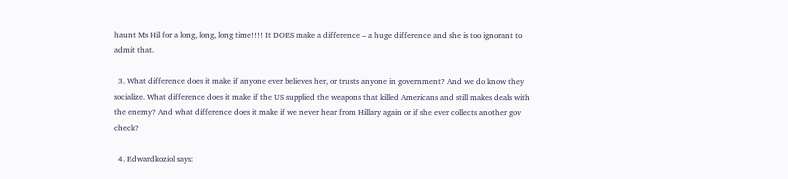haunt Ms Hil for a long, long, long time!!!! It DOES make a difference – a huge difference and she is too ignorant to admit that.

  3. What difference does it make if anyone ever believes her, or trusts anyone in government? And we do know they socialize. What difference does it make if the US supplied the weapons that killed Americans and still makes deals with the enemy? And what difference does it make if we never hear from Hillary again or if she ever collects another gov check?

  4. Edwardkoziol says: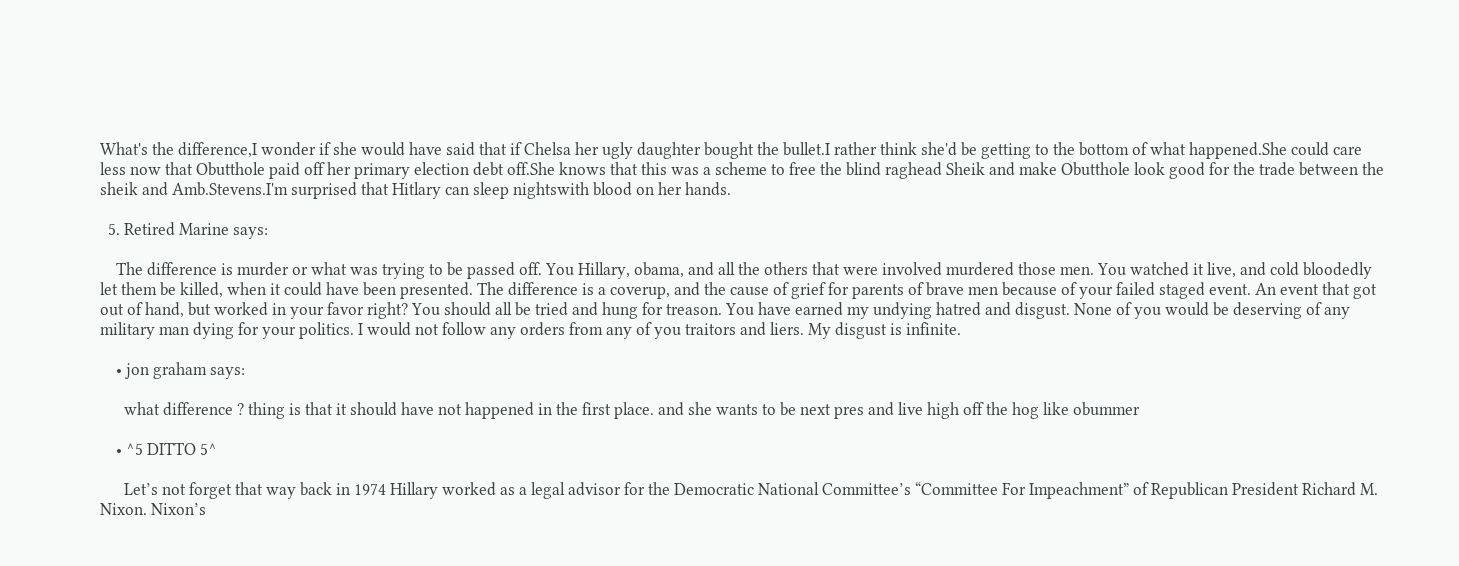What's the difference,I wonder if she would have said that if Chelsa her ugly daughter bought the bullet.I rather think she'd be getting to the bottom of what happened.She could care less now that Obutthole paid off her primary election debt off.She knows that this was a scheme to free the blind raghead Sheik and make Obutthole look good for the trade between the sheik and Amb.Stevens.I'm surprised that Hitlary can sleep nightswith blood on her hands.

  5. Retired Marine says:

    The difference is murder or what was trying to be passed off. You Hillary, obama, and all the others that were involved murdered those men. You watched it live, and cold bloodedly let them be killed, when it could have been presented. The difference is a coverup, and the cause of grief for parents of brave men because of your failed staged event. An event that got out of hand, but worked in your favor right? You should all be tried and hung for treason. You have earned my undying hatred and disgust. None of you would be deserving of any military man dying for your politics. I would not follow any orders from any of you traitors and liers. My disgust is infinite.

    • jon graham says:

      what difference ? thing is that it should have not happened in the first place. and she wants to be next pres and live high off the hog like obummer

    • ^5 DITTO 5^

      Let’s not forget that way back in 1974 Hillary worked as a legal advisor for the Democratic National Committee’s “Committee For Impeachment” of Republican President Richard M. Nixon. Nixon’s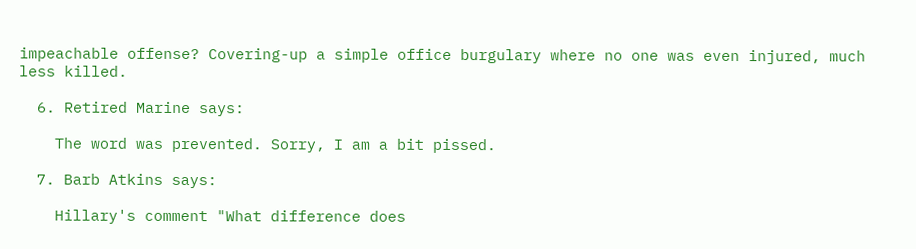impeachable offense? Covering-up a simple office burgulary where no one was even injured, much less killed.

  6. Retired Marine says:

    The word was prevented. Sorry, I am a bit pissed.

  7. Barb Atkins says:

    Hillary's comment "What difference does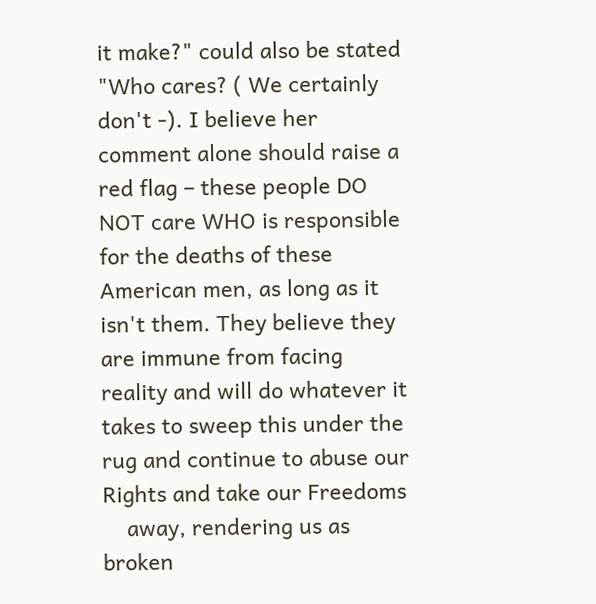it make?" could also be stated "Who cares? ( We certainly don't -). I believe her comment alone should raise a red flag – these people DO NOT care WHO is responsible for the deaths of these American men, as long as it isn't them. They believe they are immune from facing reality and will do whatever it takes to sweep this under the rug and continue to abuse our Rights and take our Freedoms
    away, rendering us as broken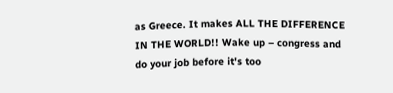as Greece. It makes ALL THE DIFFERENCE IN THE WORLD!! Wake up – congress and do your job before it's too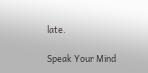late.

Speak Your Mind